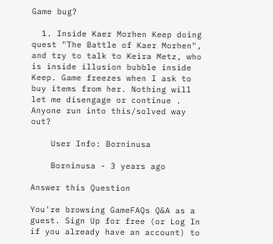Game bug?

  1. Inside Kaer Morhen Keep doing quest "The Battle of Kaer Morhen", and try to talk to Keira Metz, who is inside illusion bubble inside Keep. Game freezes when I ask to buy items from her. Nothing will let me disengage or continue . Anyone run into this/solved way out?

    User Info: Borninusa

    Borninusa - 3 years ago

Answer this Question

You're browsing GameFAQs Q&A as a guest. Sign Up for free (or Log In if you already have an account) to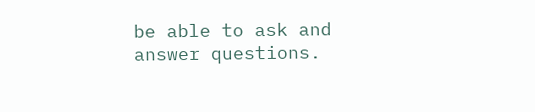be able to ask and answer questions.